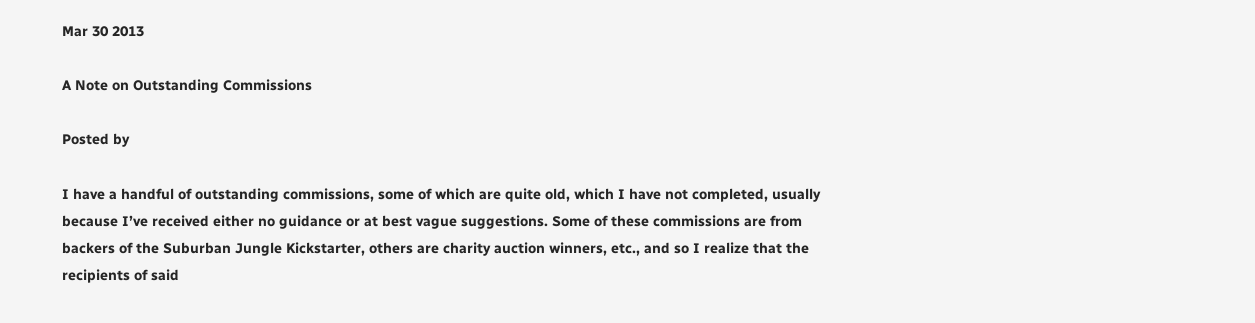Mar 30 2013

A Note on Outstanding Commissions

Posted by

I have a handful of outstanding commissions, some of which are quite old, which I have not completed, usually because I’ve received either no guidance or at best vague suggestions. Some of these commissions are from backers of the Suburban Jungle Kickstarter, others are charity auction winners, etc., and so I realize that the recipients of said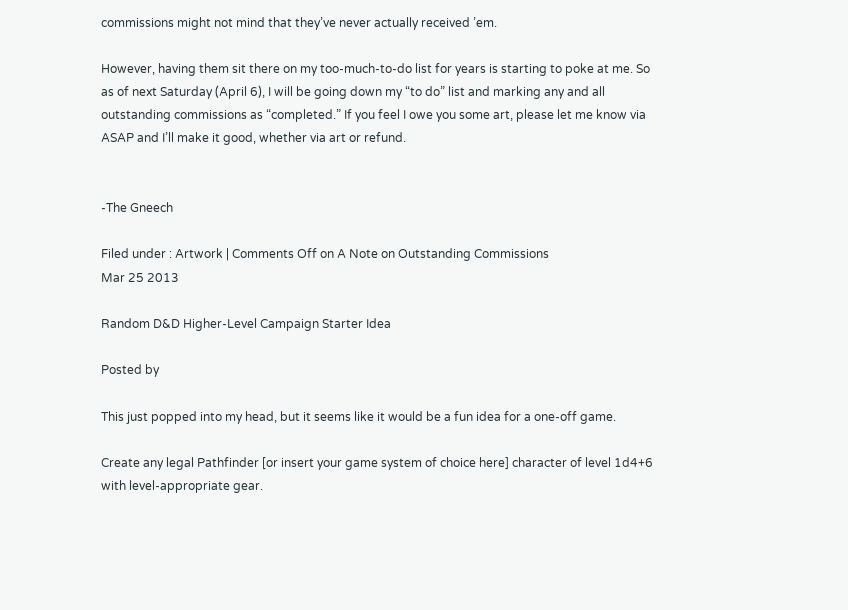commissions might not mind that they’ve never actually received ’em.

However, having them sit there on my too-much-to-do list for years is starting to poke at me. So as of next Saturday (April 6), I will be going down my “to do” list and marking any and all outstanding commissions as “completed.” If you feel I owe you some art, please let me know via ASAP and I’ll make it good, whether via art or refund.


-The Gneech

Filed under : Artwork | Comments Off on A Note on Outstanding Commissions
Mar 25 2013

Random D&D Higher-Level Campaign Starter Idea

Posted by

This just popped into my head, but it seems like it would be a fun idea for a one-off game.

Create any legal Pathfinder [or insert your game system of choice here] character of level 1d4+6 with level-appropriate gear.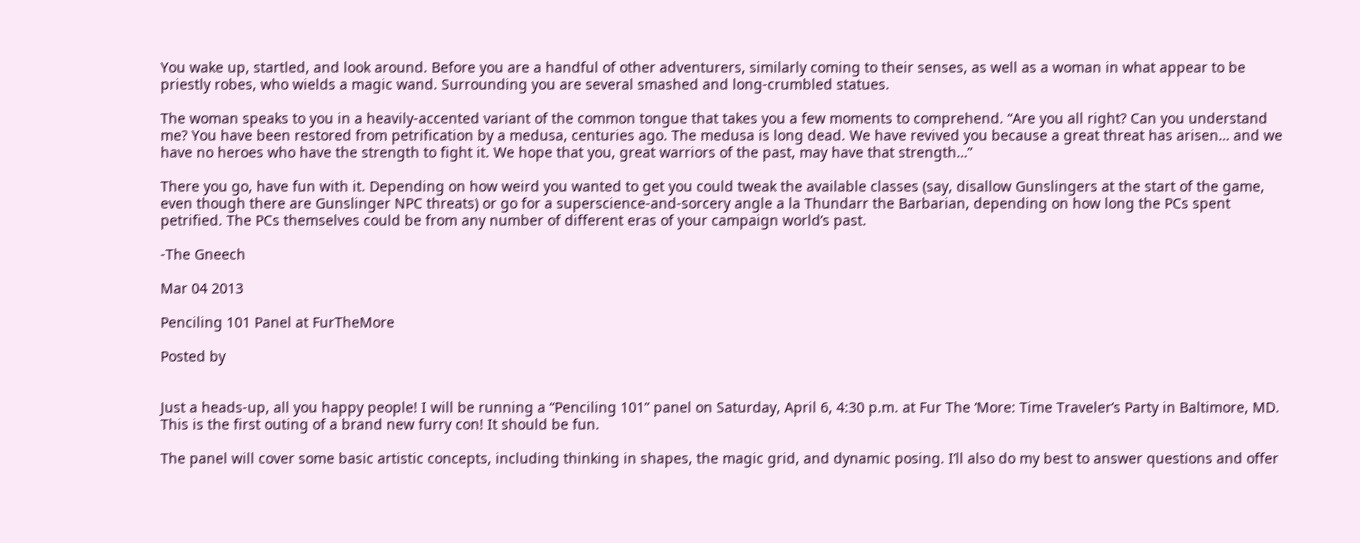You wake up, startled, and look around. Before you are a handful of other adventurers, similarly coming to their senses, as well as a woman in what appear to be priestly robes, who wields a magic wand. Surrounding you are several smashed and long-crumbled statues.

The woman speaks to you in a heavily-accented variant of the common tongue that takes you a few moments to comprehend. “Are you all right? Can you understand me? You have been restored from petrification by a medusa, centuries ago. The medusa is long dead. We have revived you because a great threat has arisen… and we have no heroes who have the strength to fight it. We hope that you, great warriors of the past, may have that strength…”

There you go, have fun with it. Depending on how weird you wanted to get you could tweak the available classes (say, disallow Gunslingers at the start of the game, even though there are Gunslinger NPC threats) or go for a superscience-and-sorcery angle a la Thundarr the Barbarian, depending on how long the PCs spent petrified. The PCs themselves could be from any number of different eras of your campaign world’s past.

-The Gneech

Mar 04 2013

Penciling 101 Panel at FurTheMore

Posted by


Just a heads-up, all you happy people! I will be running a “Penciling 101” panel on Saturday, April 6, 4:30 p.m. at Fur The ‘More: Time Traveler’s Party in Baltimore, MD. This is the first outing of a brand new furry con! It should be fun.

The panel will cover some basic artistic concepts, including thinking in shapes, the magic grid, and dynamic posing. I’ll also do my best to answer questions and offer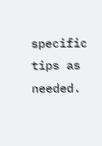specific tips as needed.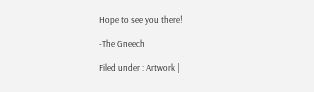Hope to see you there!

-The Gneech

Filed under : Artwork |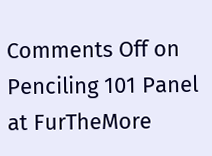Comments Off on Penciling 101 Panel at FurTheMore